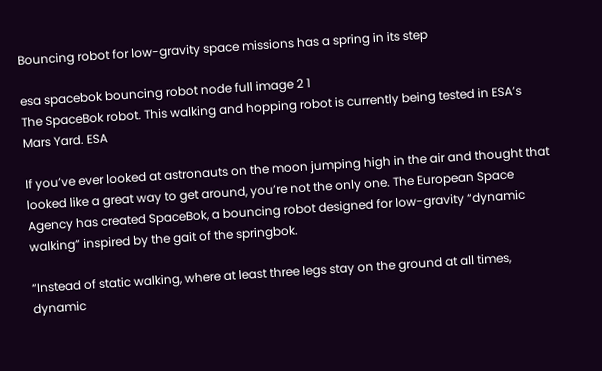Bouncing robot for low-gravity space missions has a spring in its step

esa spacebok bouncing robot node full image 2 1
The SpaceBok robot. This walking and hopping robot is currently being tested in ESA’s Mars Yard. ESA

If you’ve ever looked at astronauts on the moon jumping high in the air and thought that looked like a great way to get around, you’re not the only one. The European Space Agency has created SpaceBok, a bouncing robot designed for low-gravity “dynamic walking” inspired by the gait of the springbok.

“Instead of static walking, where at least three legs stay on the ground at all times, dynamic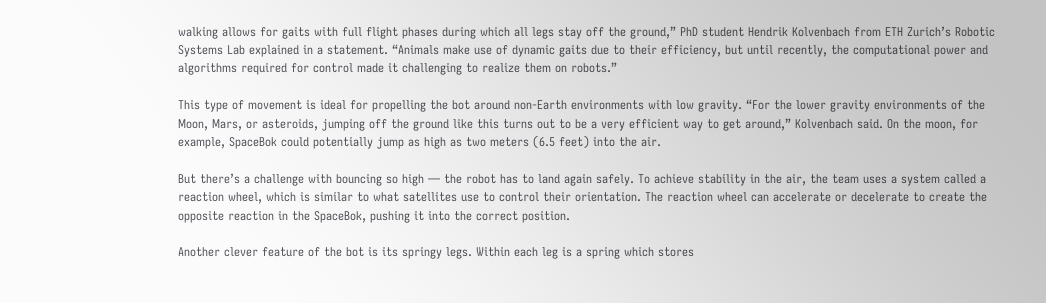walking allows for gaits with full flight phases during which all legs stay off the ground,” PhD student Hendrik Kolvenbach from ETH Zurich’s Robotic Systems Lab explained in a statement. “Animals make use of dynamic gaits due to their efficiency, but until recently, the computational power and algorithms required for control made it challenging to realize them on robots.”

This type of movement is ideal for propelling the bot around non-Earth environments with low gravity. “For the lower gravity environments of the Moon, Mars, or asteroids, jumping off the ground like this turns out to be a very efficient way to get around,” Kolvenbach said. On the moon, for example, SpaceBok could potentially jump as high as two meters (6.5 feet) into the air.

But there’s a challenge with bouncing so high — the robot has to land again safely. To achieve stability in the air, the team uses a system called a reaction wheel, which is similar to what satellites use to control their orientation. The reaction wheel can accelerate or decelerate to create the opposite reaction in the SpaceBok, pushing it into the correct position.

Another clever feature of the bot is its springy legs. Within each leg is a spring which stores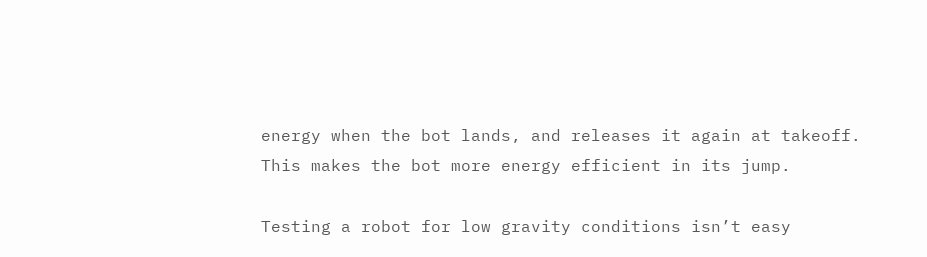energy when the bot lands, and releases it again at takeoff. This makes the bot more energy efficient in its jump.

Testing a robot for low gravity conditions isn’t easy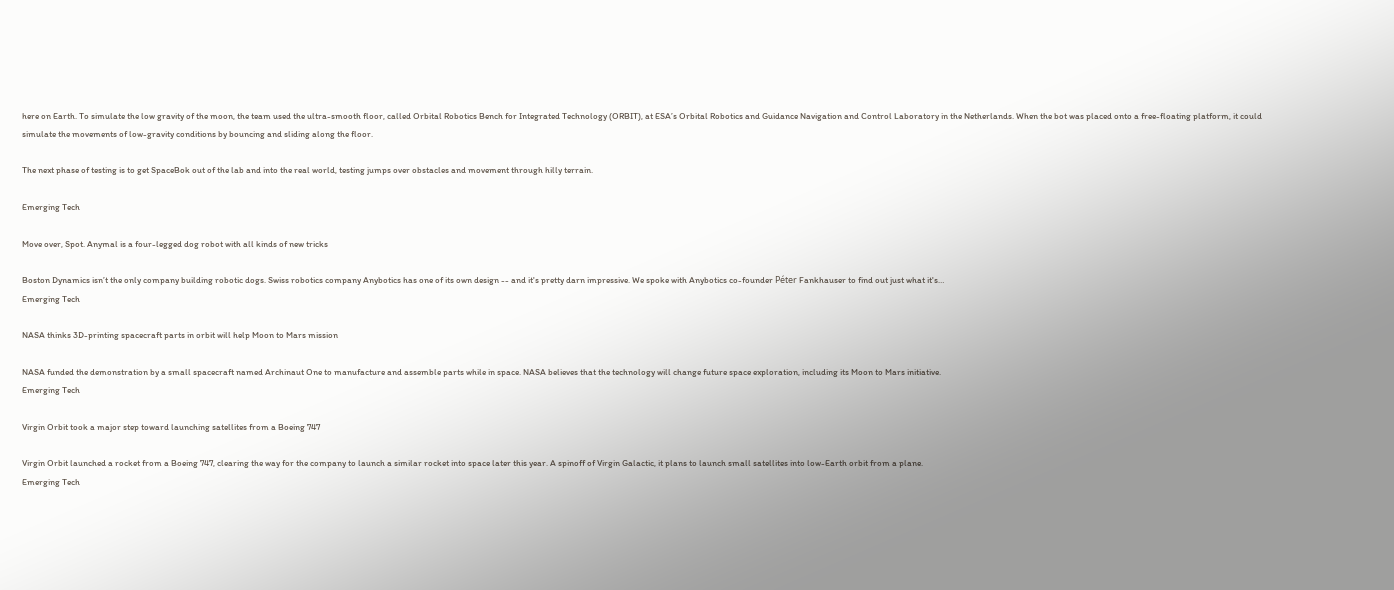here on Earth. To simulate the low gravity of the moon, the team used the ultra-smooth floor, called Orbital Robotics Bench for Integrated Technology (ORBIT), at ESA’s Orbital Robotics and Guidance Navigation and Control Laboratory in the Netherlands. When the bot was placed onto a free-floating platform, it could simulate the movements of low-gravity conditions by bouncing and sliding along the floor.

The next phase of testing is to get SpaceBok out of the lab and into the real world, testing jumps over obstacles and movement through hilly terrain.

Emerging Tech

Move over, Spot. Anymal is a four-legged dog robot with all kinds of new tricks

Boston Dynamics isn’t the only company building robotic dogs. Swiss robotics company Anybotics has one of its own design -- and it's pretty darn impressive. We spoke with Anybotics co-founder Péter Fankhauser to find out just what it's…
Emerging Tech

NASA thinks 3D-printing spacecraft parts in orbit will help Moon to Mars mission

NASA funded the demonstration by a small spacecraft named Archinaut One to manufacture and assemble parts while in space. NASA believes that the technology will change future space exploration, including its Moon to Mars initiative.
Emerging Tech

Virgin Orbit took a major step toward launching satellites from a Boeing 747

Virgin Orbit launched a rocket from a Boeing 747, clearing the way for the company to launch a similar rocket into space later this year. A spinoff of Virgin Galactic, it plans to launch small satellites into low-Earth orbit from a plane.
Emerging Tech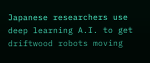Japanese researchers use deep learning A.I. to get driftwood robots moving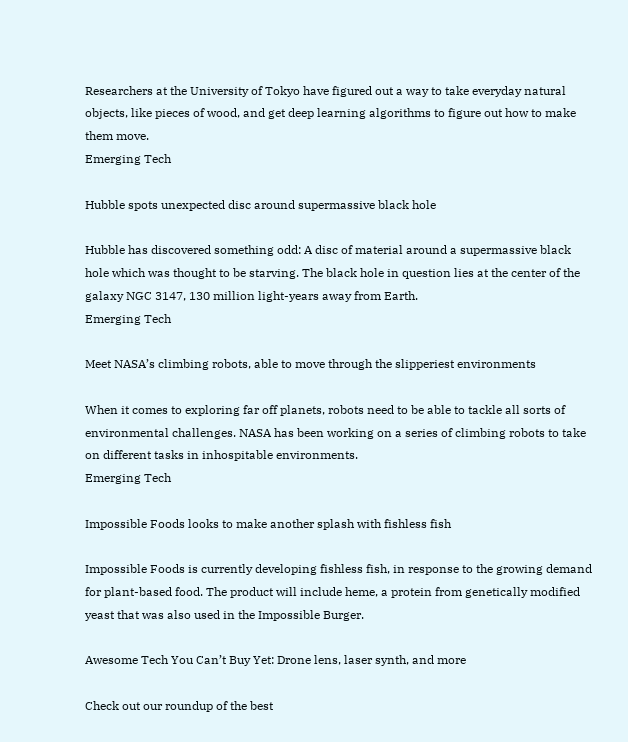Researchers at the University of Tokyo have figured out a way to take everyday natural objects, like pieces of wood, and get deep learning algorithms to figure out how to make them move.
Emerging Tech

Hubble spots unexpected disc around supermassive black hole

Hubble has discovered something odd: A disc of material around a supermassive black hole which was thought to be starving. The black hole in question lies at the center of the galaxy NGC 3147, 130 million light-years away from Earth.
Emerging Tech

Meet NASA’s climbing robots, able to move through the slipperiest environments

When it comes to exploring far off planets, robots need to be able to tackle all sorts of environmental challenges. NASA has been working on a series of climbing robots to take on different tasks in inhospitable environments.
Emerging Tech

Impossible Foods looks to make another splash with fishless fish

Impossible Foods is currently developing fishless fish, in response to the growing demand for plant-based food. The product will include heme, a protein from genetically modified yeast that was also used in the Impossible Burger.

Awesome Tech You Can’t Buy Yet: Drone lens, laser synth, and more

Check out our roundup of the best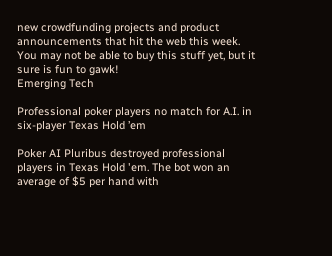new crowdfunding projects and product announcements that hit the web this week. You may not be able to buy this stuff yet, but it sure is fun to gawk!
Emerging Tech

Professional poker players no match for A.I. in six-player Texas Hold ’em

Poker AI Pluribus destroyed professional players in Texas Hold 'em. The bot won an average of $5 per hand with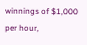winnings of $1,000 per hour,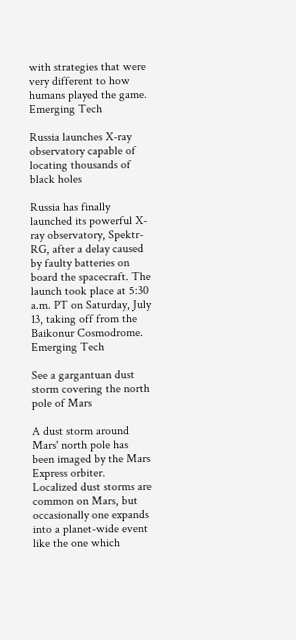with strategies that were very different to how humans played the game.
Emerging Tech

Russia launches X-ray observatory capable of locating thousands of black holes

Russia has finally launched its powerful X-ray observatory, Spektr-RG, after a delay caused by faulty batteries on board the spacecraft. The launch took place at 5:30 a.m. PT on Saturday, July 13, taking off from the Baikonur Cosmodrome.
Emerging Tech

See a gargantuan dust storm covering the north pole of Mars

A dust storm around Mars' north pole has been imaged by the Mars Express orbiter. Localized dust storms are common on Mars, but occasionally one expands into a planet-wide event like the one which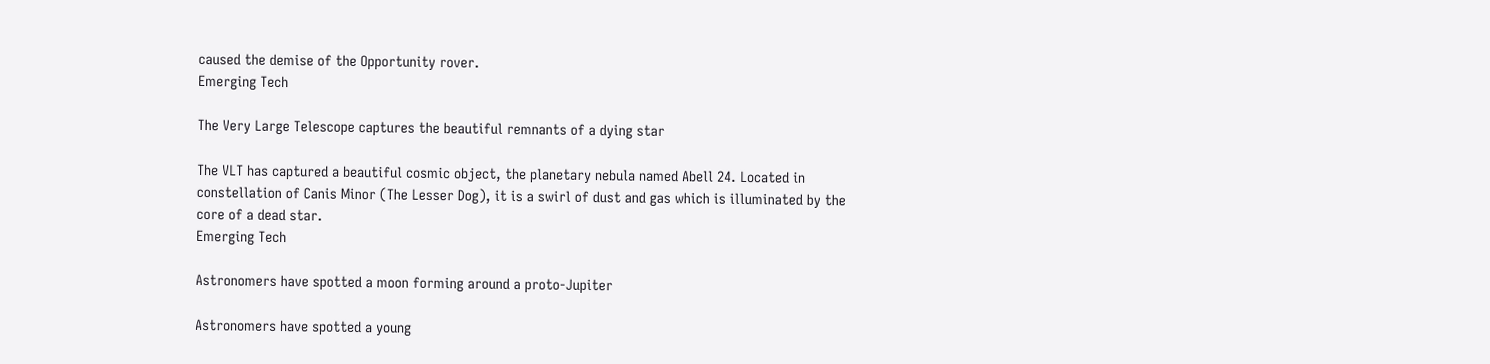caused the demise of the Opportunity rover.
Emerging Tech

The Very Large Telescope captures the beautiful remnants of a dying star

The VLT has captured a beautiful cosmic object, the planetary nebula named Abell 24. Located in constellation of Canis Minor (The Lesser Dog), it is a swirl of dust and gas which is illuminated by the core of a dead star.
Emerging Tech

Astronomers have spotted a moon forming around a proto-Jupiter

Astronomers have spotted a young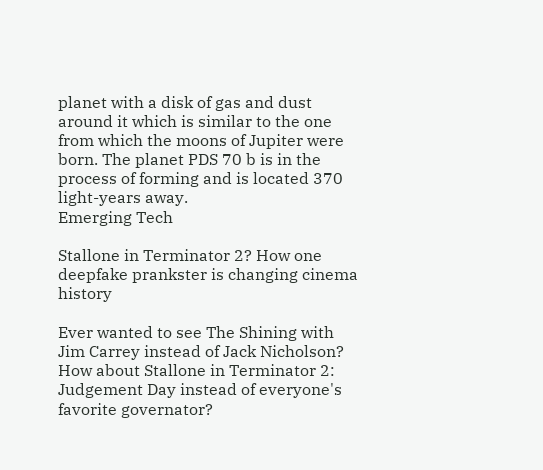planet with a disk of gas and dust around it which is similar to the one from which the moons of Jupiter were born. The planet PDS 70 b is in the process of forming and is located 370 light-years away.
Emerging Tech

Stallone in Terminator 2? How one deepfake prankster is changing cinema history

Ever wanted to see The Shining with Jim Carrey instead of Jack Nicholson? How about Stallone in Terminator 2: Judgement Day instead of everyone's favorite governator?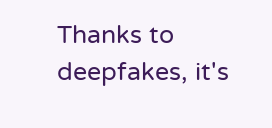Thanks to deepfakes, it's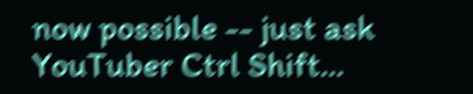now possible -- just ask YouTuber Ctrl Shift…